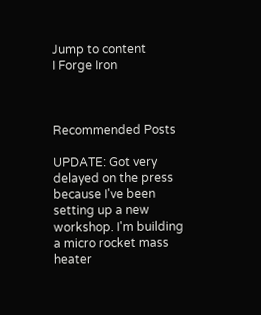Jump to content
I Forge Iron



Recommended Posts

UPDATE: Got very delayed on the press because I've been setting up a new workshop. I'm building a micro rocket mass heater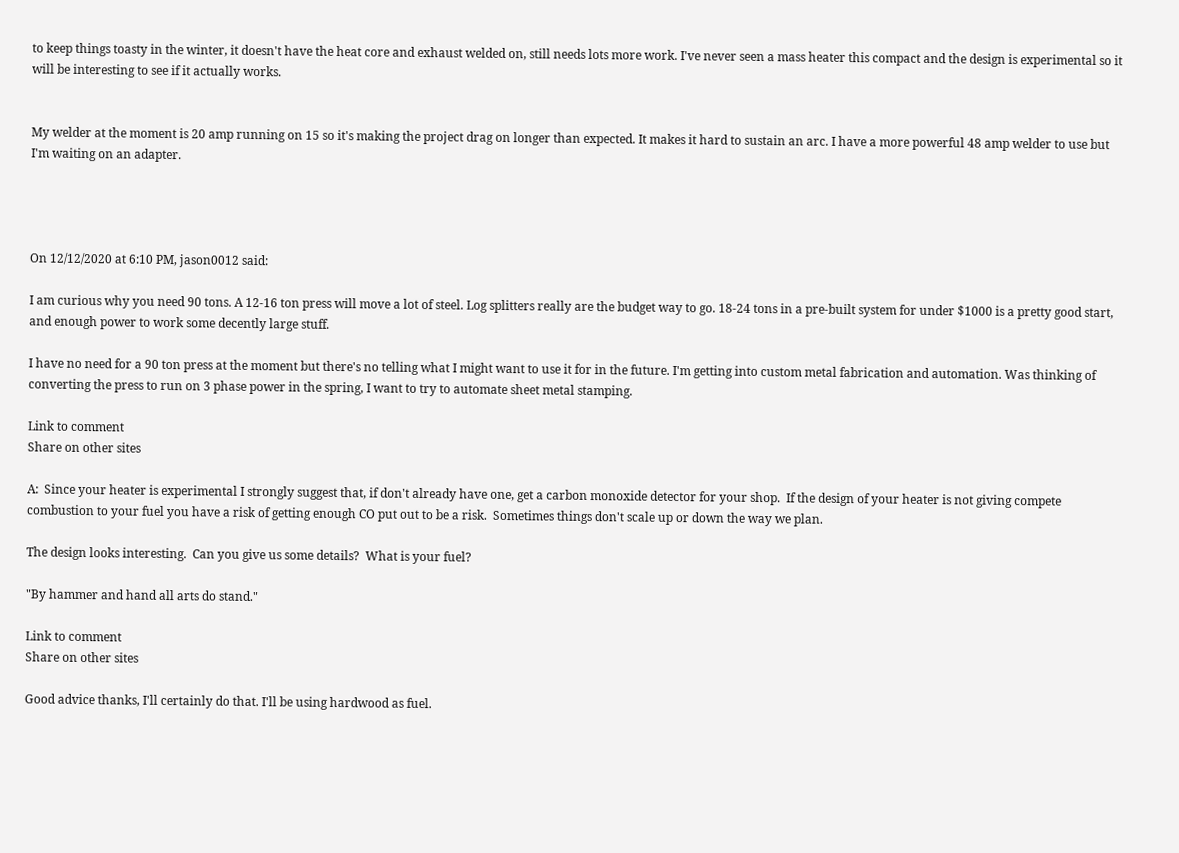to keep things toasty in the winter, it doesn't have the heat core and exhaust welded on, still needs lots more work. I've never seen a mass heater this compact and the design is experimental so it will be interesting to see if it actually works.


My welder at the moment is 20 amp running on 15 so it's making the project drag on longer than expected. It makes it hard to sustain an arc. I have a more powerful 48 amp welder to use but I'm waiting on an adapter.




On 12/12/2020 at 6:10 PM, jason0012 said:

I am curious why you need 90 tons. A 12-16 ton press will move a lot of steel. Log splitters really are the budget way to go. 18-24 tons in a pre-built system for under $1000 is a pretty good start, and enough power to work some decently large stuff.

I have no need for a 90 ton press at the moment but there's no telling what I might want to use it for in the future. I'm getting into custom metal fabrication and automation. Was thinking of converting the press to run on 3 phase power in the spring, I want to try to automate sheet metal stamping.

Link to comment
Share on other sites

A:  Since your heater is experimental I strongly suggest that, if don't already have one, get a carbon monoxide detector for your shop.  If the design of your heater is not giving compete combustion to your fuel you have a risk of getting enough CO put out to be a risk.  Sometimes things don't scale up or down the way we plan.

The design looks interesting.  Can you give us some details?  What is your fuel?

"By hammer and hand all arts do stand."

Link to comment
Share on other sites

Good advice thanks, I'll certainly do that. I'll be using hardwood as fuel.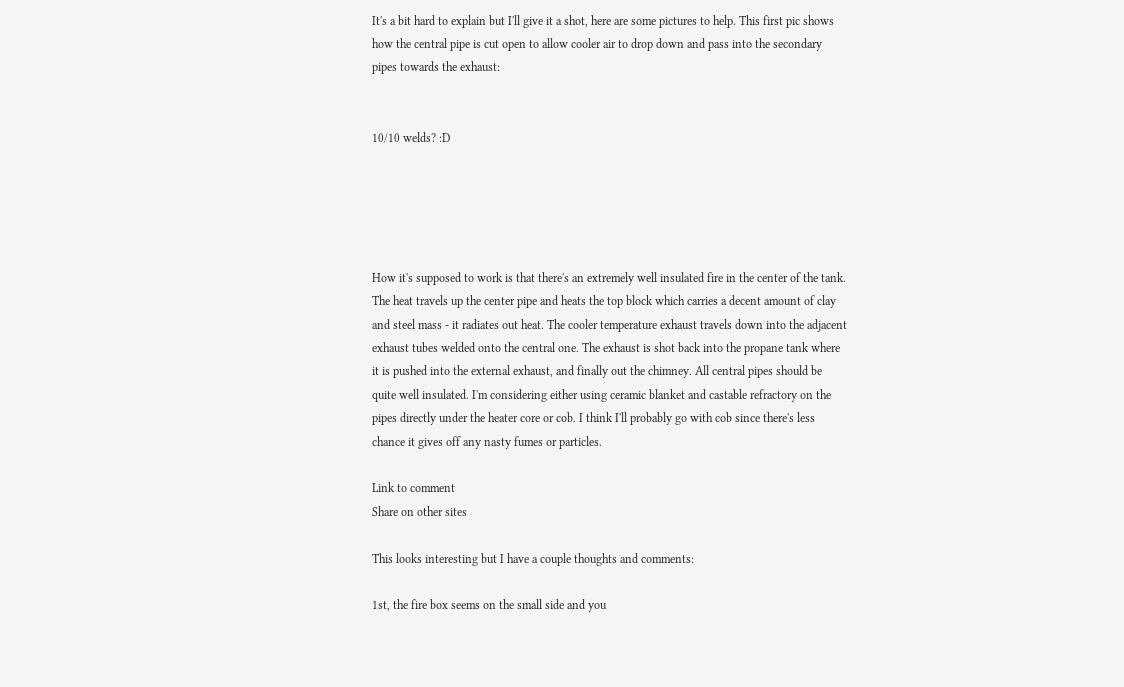It's a bit hard to explain but I'll give it a shot, here are some pictures to help. This first pic shows how the central pipe is cut open to allow cooler air to drop down and pass into the secondary pipes towards the exhaust:


10/10 welds? :D





How it's supposed to work is that there's an extremely well insulated fire in the center of the tank. The heat travels up the center pipe and heats the top block which carries a decent amount of clay and steel mass - it radiates out heat. The cooler temperature exhaust travels down into the adjacent exhaust tubes welded onto the central one. The exhaust is shot back into the propane tank where it is pushed into the external exhaust, and finally out the chimney. All central pipes should be quite well insulated. I'm considering either using ceramic blanket and castable refractory on the pipes directly under the heater core or cob. I think I'll probably go with cob since there's less chance it gives off any nasty fumes or particles.

Link to comment
Share on other sites

This looks interesting but I have a couple thoughts and comments:

1st, the fire box seems on the small side and you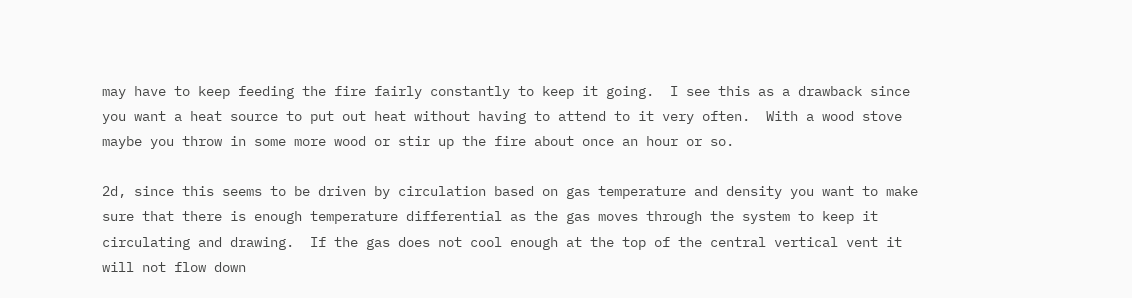may have to keep feeding the fire fairly constantly to keep it going.  I see this as a drawback since you want a heat source to put out heat without having to attend to it very often.  With a wood stove maybe you throw in some more wood or stir up the fire about once an hour or so.

2d, since this seems to be driven by circulation based on gas temperature and density you want to make sure that there is enough temperature differential as the gas moves through the system to keep it circulating and drawing.  If the gas does not cool enough at the top of the central vertical vent it will not flow down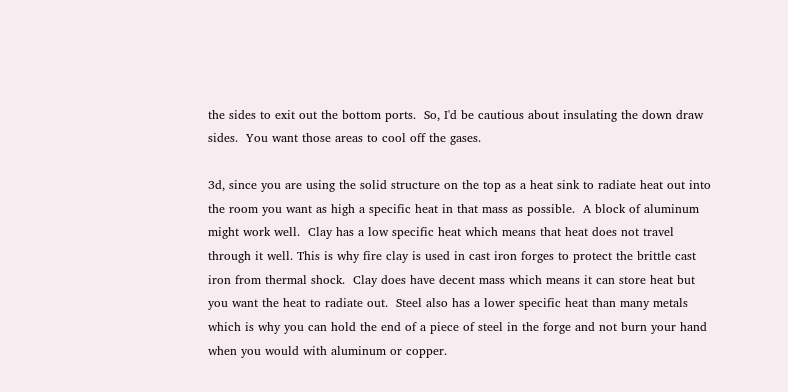the sides to exit out the bottom ports.  So, I'd be cautious about insulating the down draw sides.  You want those areas to cool off the gases.

3d, since you are using the solid structure on the top as a heat sink to radiate heat out into the room you want as high a specific heat in that mass as possible.  A block of aluminum might work well.  Clay has a low specific heat which means that heat does not travel through it well. This is why fire clay is used in cast iron forges to protect the brittle cast iron from thermal shock.  Clay does have decent mass which means it can store heat but you want the heat to radiate out.  Steel also has a lower specific heat than many metals which is why you can hold the end of a piece of steel in the forge and not burn your hand when you would with aluminum or copper.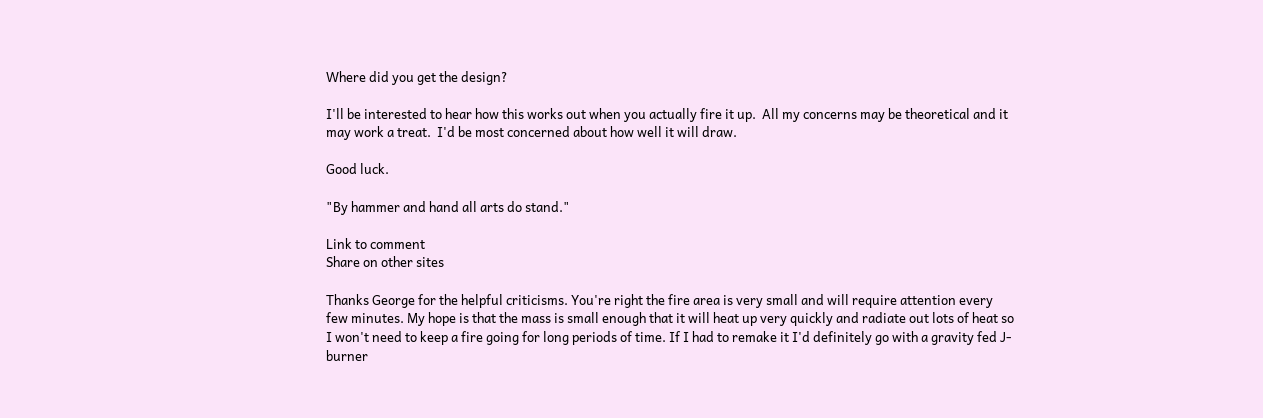Where did you get the design?

I'll be interested to hear how this works out when you actually fire it up.  All my concerns may be theoretical and it may work a treat.  I'd be most concerned about how well it will draw.

Good luck.

"By hammer and hand all arts do stand."

Link to comment
Share on other sites

Thanks George for the helpful criticisms. You're right the fire area is very small and will require attention every few minutes. My hope is that the mass is small enough that it will heat up very quickly and radiate out lots of heat so I won't need to keep a fire going for long periods of time. If I had to remake it I'd definitely go with a gravity fed J-burner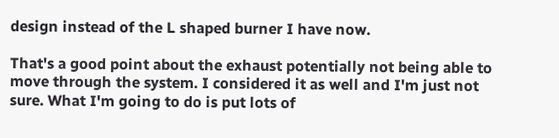design instead of the L shaped burner I have now.

That's a good point about the exhaust potentially not being able to move through the system. I considered it as well and I'm just not sure. What I'm going to do is put lots of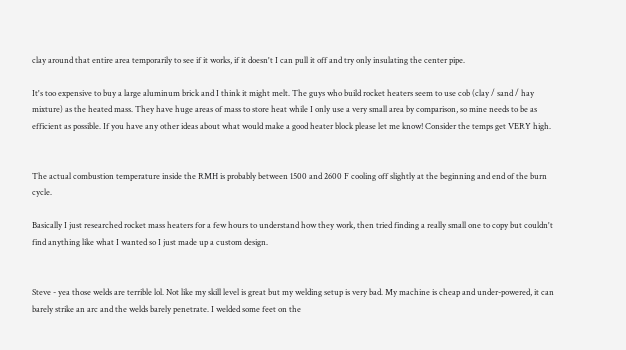clay around that entire area temporarily to see if it works, if it doesn't I can pull it off and try only insulating the center pipe.

It's too expensive to buy a large aluminum brick and I think it might melt. The guys who build rocket heaters seem to use cob (clay / sand / hay mixture) as the heated mass. They have huge areas of mass to store heat while I only use a very small area by comparison, so mine needs to be as efficient as possible. If you have any other ideas about what would make a good heater block please let me know! Consider the temps get VERY high.


The actual combustion temperature inside the RMH is probably between 1500 and 2600 F cooling off slightly at the beginning and end of the burn cycle.

Basically I just researched rocket mass heaters for a few hours to understand how they work, then tried finding a really small one to copy but couldn't find anything like what I wanted so I just made up a custom design.


Steve - yea those welds are terrible lol. Not like my skill level is great but my welding setup is very bad. My machine is cheap and under-powered, it can barely strike an arc and the welds barely penetrate. I welded some feet on the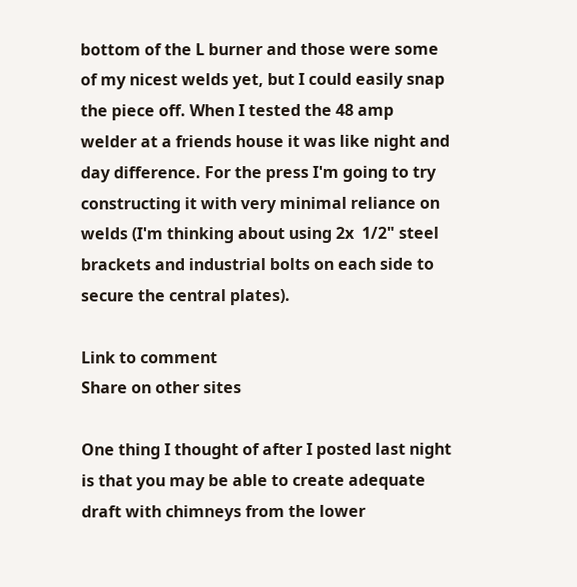bottom of the L burner and those were some of my nicest welds yet, but I could easily snap the piece off. When I tested the 48 amp welder at a friends house it was like night and day difference. For the press I'm going to try constructing it with very minimal reliance on welds (I'm thinking about using 2x  1/2" steel brackets and industrial bolts on each side to secure the central plates).

Link to comment
Share on other sites

One thing I thought of after I posted last night is that you may be able to create adequate draft with chimneys from the lower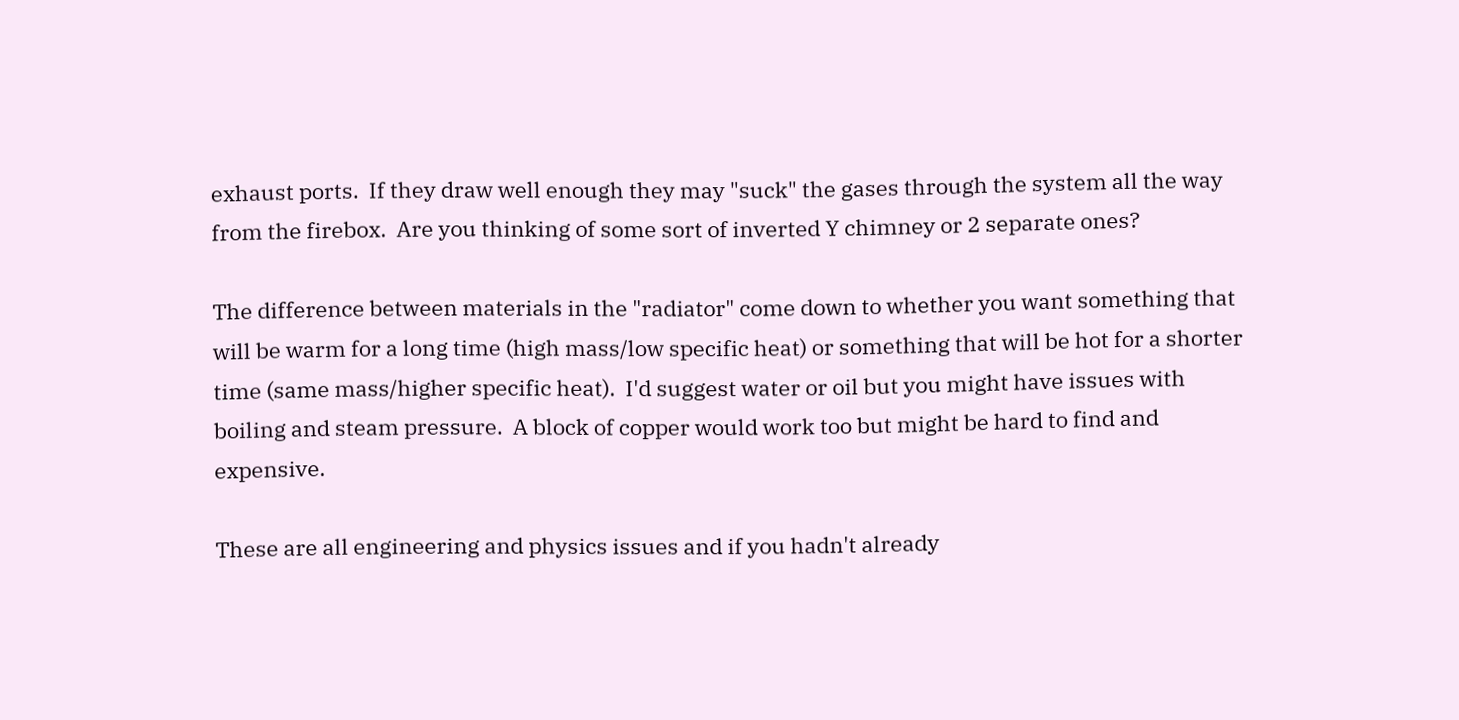exhaust ports.  If they draw well enough they may "suck" the gases through the system all the way from the firebox.  Are you thinking of some sort of inverted Y chimney or 2 separate ones?

The difference between materials in the "radiator" come down to whether you want something that will be warm for a long time (high mass/low specific heat) or something that will be hot for a shorter time (same mass/higher specific heat).  I'd suggest water or oil but you might have issues with boiling and steam pressure.  A block of copper would work too but might be hard to find and expensive.

These are all engineering and physics issues and if you hadn't already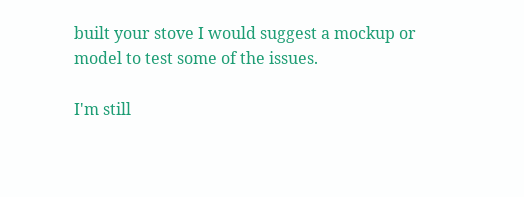built your stove I would suggest a mockup or model to test some of the issues.

I'm still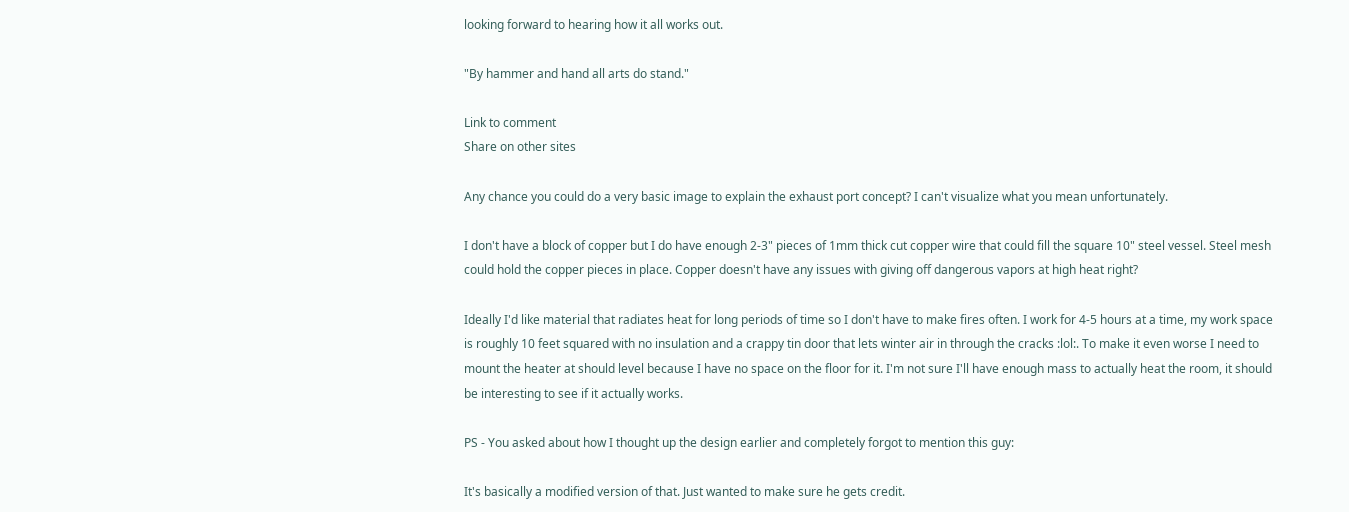looking forward to hearing how it all works out.

"By hammer and hand all arts do stand."

Link to comment
Share on other sites

Any chance you could do a very basic image to explain the exhaust port concept? I can't visualize what you mean unfortunately.

I don't have a block of copper but I do have enough 2-3" pieces of 1mm thick cut copper wire that could fill the square 10" steel vessel. Steel mesh could hold the copper pieces in place. Copper doesn't have any issues with giving off dangerous vapors at high heat right?

Ideally I'd like material that radiates heat for long periods of time so I don't have to make fires often. I work for 4-5 hours at a time, my work space is roughly 10 feet squared with no insulation and a crappy tin door that lets winter air in through the cracks :lol:. To make it even worse I need to mount the heater at should level because I have no space on the floor for it. I'm not sure I'll have enough mass to actually heat the room, it should be interesting to see if it actually works.

PS - You asked about how I thought up the design earlier and completely forgot to mention this guy:

It's basically a modified version of that. Just wanted to make sure he gets credit.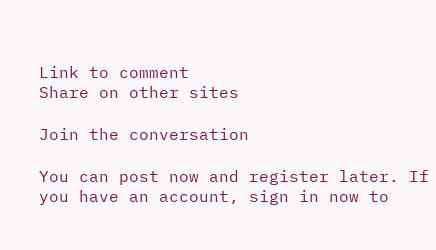Link to comment
Share on other sites

Join the conversation

You can post now and register later. If you have an account, sign in now to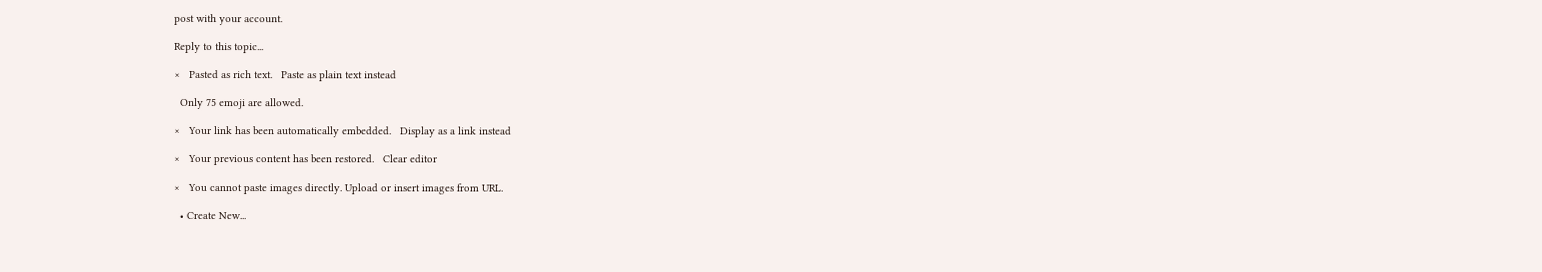post with your account.

Reply to this topic...

×   Pasted as rich text.   Paste as plain text instead

  Only 75 emoji are allowed.

×   Your link has been automatically embedded.   Display as a link instead

×   Your previous content has been restored.   Clear editor

×   You cannot paste images directly. Upload or insert images from URL.

  • Create New...